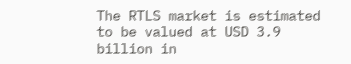The RTLS market is estimated to be valued at USD 3.9 billion in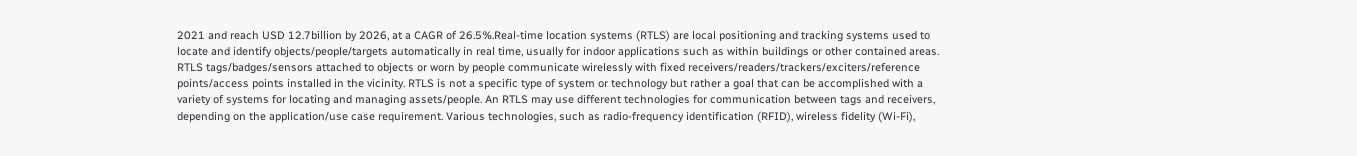2021 and reach USD 12.7billion by 2026, at a CAGR of 26.5%.Real-time location systems (RTLS) are local positioning and tracking systems used to locate and identify objects/people/targets automatically in real time, usually for indoor applications such as within buildings or other contained areas. RTLS tags/badges/sensors attached to objects or worn by people communicate wirelessly with fixed receivers/readers/trackers/exciters/reference points/access points installed in the vicinity. RTLS is not a specific type of system or technology but rather a goal that can be accomplished with a variety of systems for locating and managing assets/people. An RTLS may use different technologies for communication between tags and receivers, depending on the application/use case requirement. Various technologies, such as radio-frequency identification (RFID), wireless fidelity (Wi-Fi),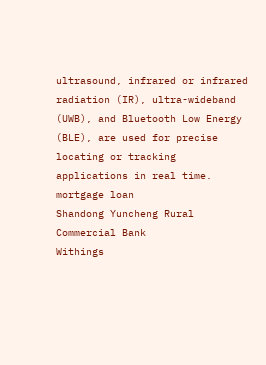ultrasound, infrared or infrared radiation (IR), ultra-wideband (UWB), and Bluetooth Low Energy (BLE), are used for precise locating or tracking applications in real time.
mortgage loan
Shandong Yuncheng Rural Commercial Bank
Withings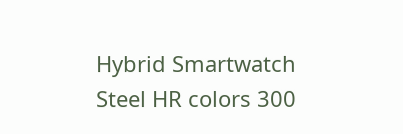Hybrid Smartwatch Steel HR colors 300